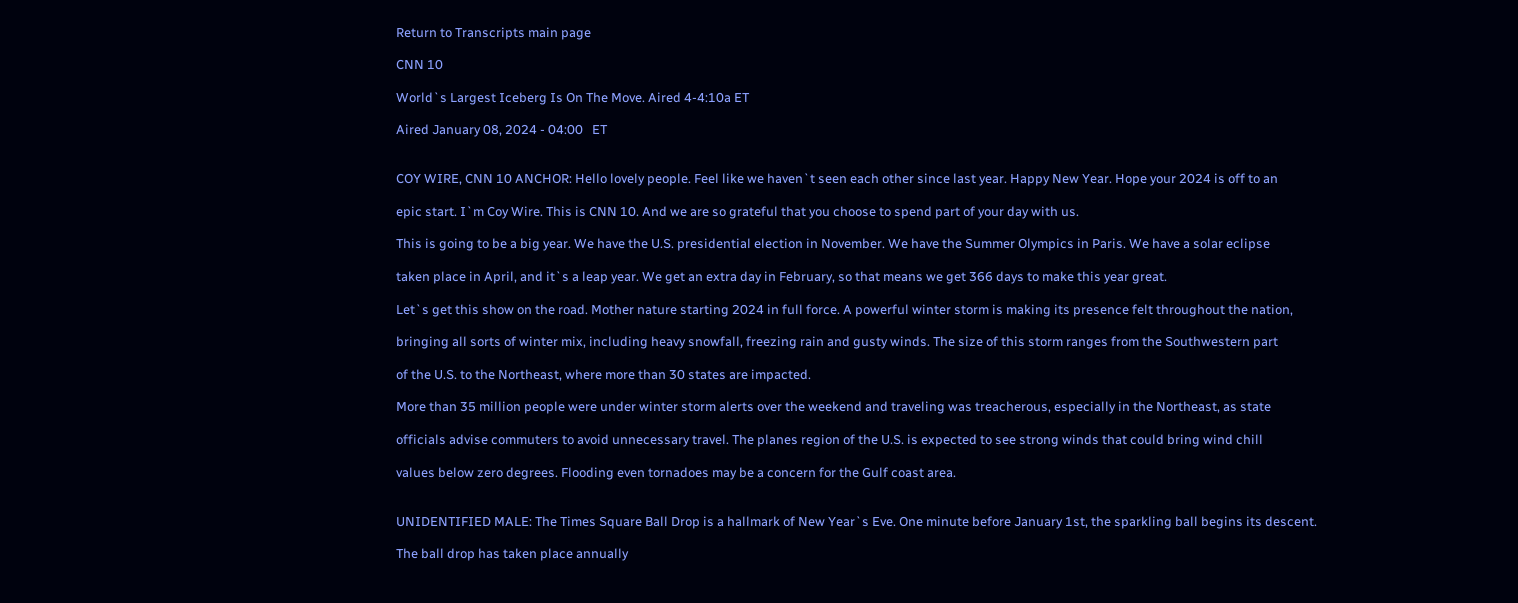Return to Transcripts main page

CNN 10

World`s Largest Iceberg Is On The Move. Aired 4-4:10a ET

Aired January 08, 2024 - 04:00   ET


COY WIRE, CNN 10 ANCHOR: Hello lovely people. Feel like we haven`t seen each other since last year. Happy New Year. Hope your 2024 is off to an

epic start. I`m Coy Wire. This is CNN 10. And we are so grateful that you choose to spend part of your day with us.

This is going to be a big year. We have the U.S. presidential election in November. We have the Summer Olympics in Paris. We have a solar eclipse

taken place in April, and it`s a leap year. We get an extra day in February, so that means we get 366 days to make this year great.

Let`s get this show on the road. Mother nature starting 2024 in full force. A powerful winter storm is making its presence felt throughout the nation,

bringing all sorts of winter mix, including heavy snowfall, freezing rain and gusty winds. The size of this storm ranges from the Southwestern part

of the U.S. to the Northeast, where more than 30 states are impacted.

More than 35 million people were under winter storm alerts over the weekend and traveling was treacherous, especially in the Northeast, as state

officials advise commuters to avoid unnecessary travel. The planes region of the U.S. is expected to see strong winds that could bring wind chill

values below zero degrees. Flooding even tornadoes may be a concern for the Gulf coast area.


UNIDENTIFIED MALE: The Times Square Ball Drop is a hallmark of New Year`s Eve. One minute before January 1st, the sparkling ball begins its descent.

The ball drop has taken place annually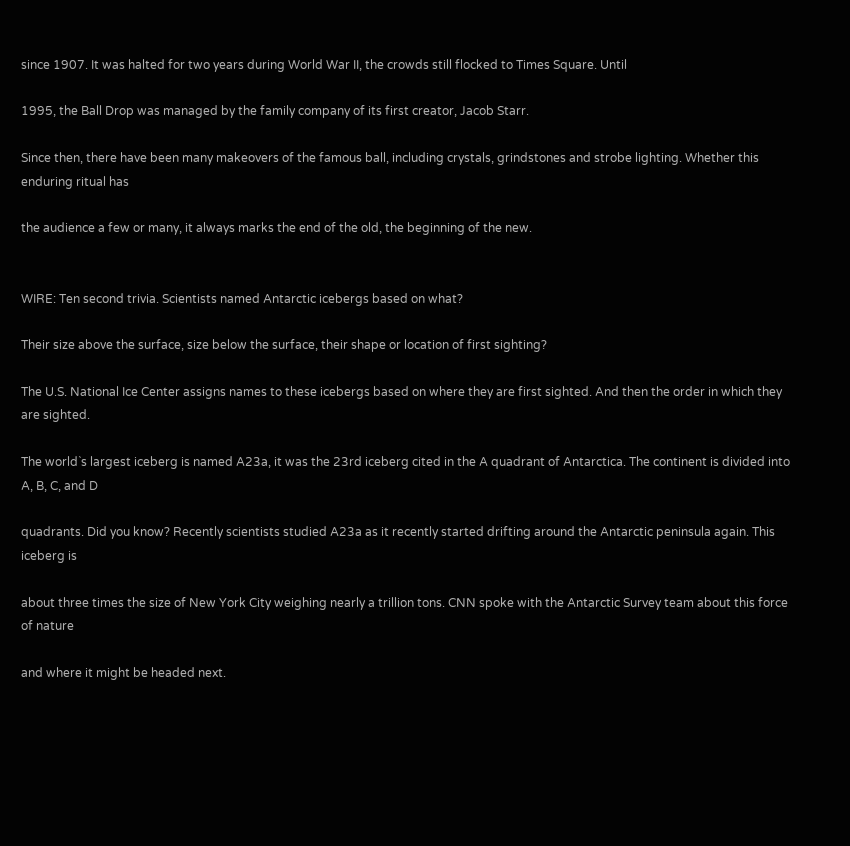since 1907. It was halted for two years during World War II, the crowds still flocked to Times Square. Until

1995, the Ball Drop was managed by the family company of its first creator, Jacob Starr.

Since then, there have been many makeovers of the famous ball, including crystals, grindstones and strobe lighting. Whether this enduring ritual has

the audience a few or many, it always marks the end of the old, the beginning of the new.


WIRE: Ten second trivia. Scientists named Antarctic icebergs based on what?

Their size above the surface, size below the surface, their shape or location of first sighting?

The U.S. National Ice Center assigns names to these icebergs based on where they are first sighted. And then the order in which they are sighted.

The world`s largest iceberg is named A23a, it was the 23rd iceberg cited in the A quadrant of Antarctica. The continent is divided into A, B, C, and D

quadrants. Did you know? Recently scientists studied A23a as it recently started drifting around the Antarctic peninsula again. This iceberg is

about three times the size of New York City weighing nearly a trillion tons. CNN spoke with the Antarctic Survey team about this force of nature

and where it might be headed next.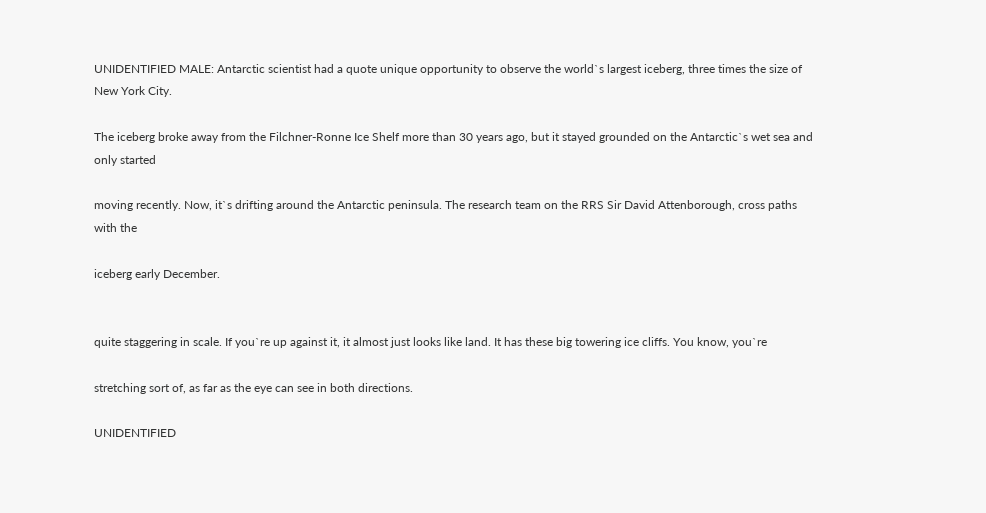UNIDENTIFIED MALE: Antarctic scientist had a quote unique opportunity to observe the world`s largest iceberg, three times the size of New York City.

The iceberg broke away from the Filchner-Ronne Ice Shelf more than 30 years ago, but it stayed grounded on the Antarctic`s wet sea and only started

moving recently. Now, it`s drifting around the Antarctic peninsula. The research team on the RRS Sir David Attenborough, cross paths with the

iceberg early December.


quite staggering in scale. If you`re up against it, it almost just looks like land. It has these big towering ice cliffs. You know, you`re

stretching sort of, as far as the eye can see in both directions.

UNIDENTIFIED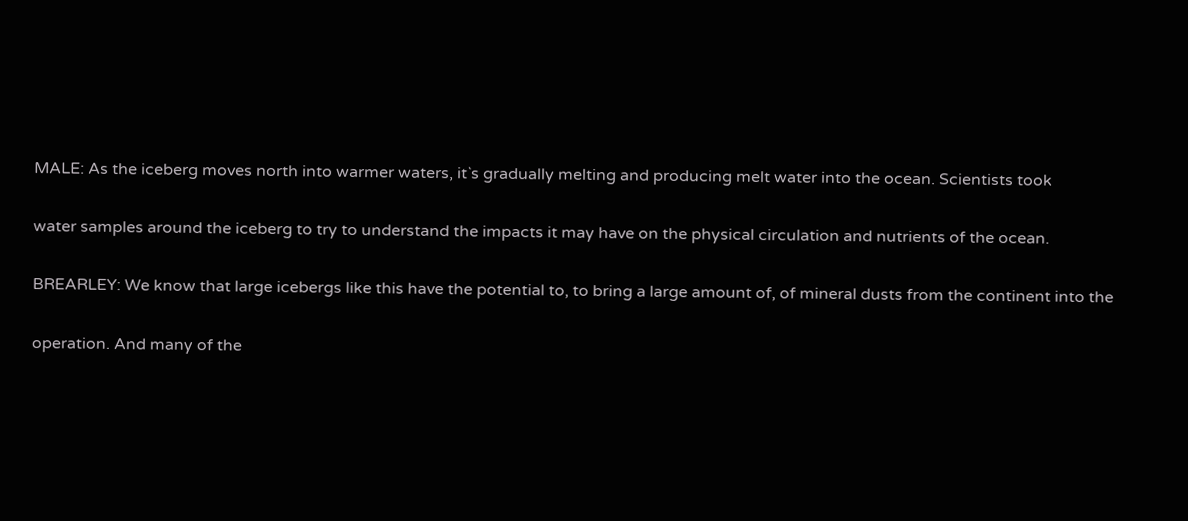MALE: As the iceberg moves north into warmer waters, it`s gradually melting and producing melt water into the ocean. Scientists took

water samples around the iceberg to try to understand the impacts it may have on the physical circulation and nutrients of the ocean.

BREARLEY: We know that large icebergs like this have the potential to, to bring a large amount of, of mineral dusts from the continent into the

operation. And many of the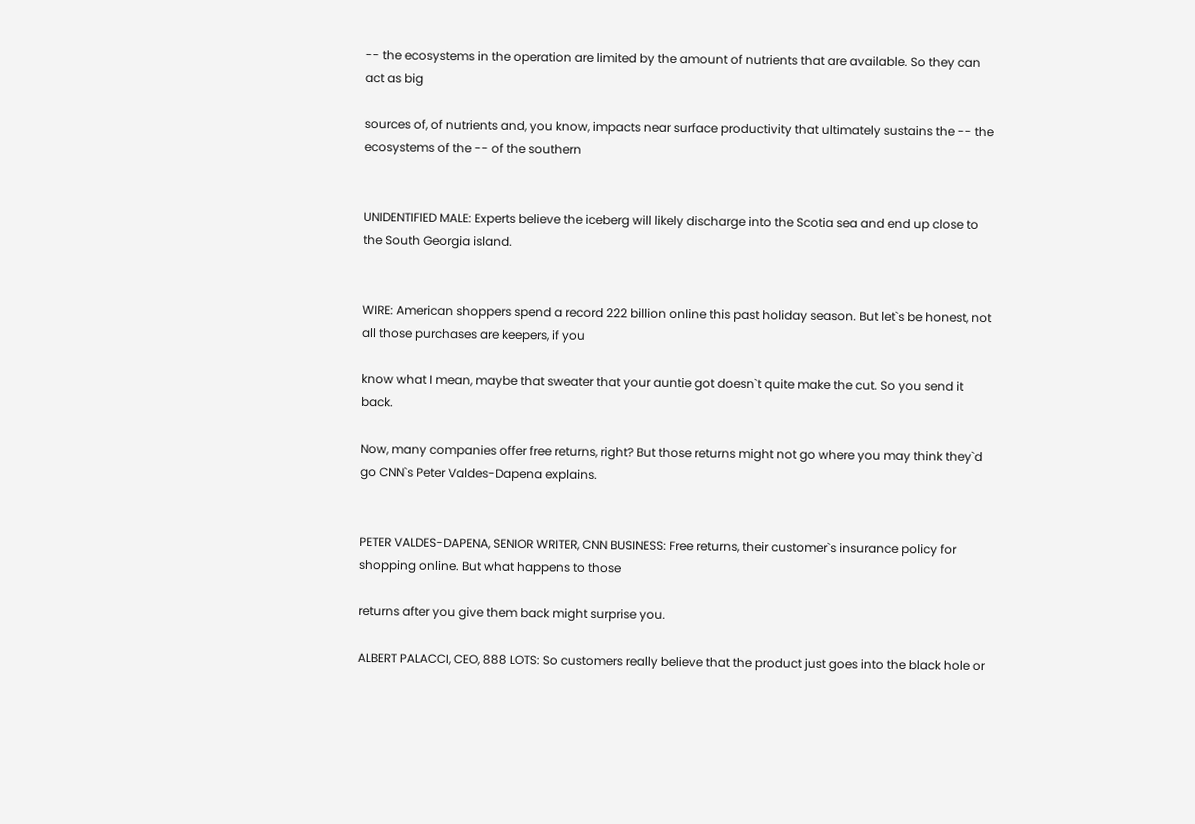-- the ecosystems in the operation are limited by the amount of nutrients that are available. So they can act as big

sources of, of nutrients and, you know, impacts near surface productivity that ultimately sustains the -- the ecosystems of the -- of the southern


UNIDENTIFIED MALE: Experts believe the iceberg will likely discharge into the Scotia sea and end up close to the South Georgia island.


WIRE: American shoppers spend a record 222 billion online this past holiday season. But let`s be honest, not all those purchases are keepers, if you

know what I mean, maybe that sweater that your auntie got doesn`t quite make the cut. So you send it back.

Now, many companies offer free returns, right? But those returns might not go where you may think they`d go CNN`s Peter Valdes-Dapena explains.


PETER VALDES-DAPENA, SENIOR WRITER, CNN BUSINESS: Free returns, their customer`s insurance policy for shopping online. But what happens to those

returns after you give them back might surprise you.

ALBERT PALACCI, CEO, 888 LOTS: So customers really believe that the product just goes into the black hole or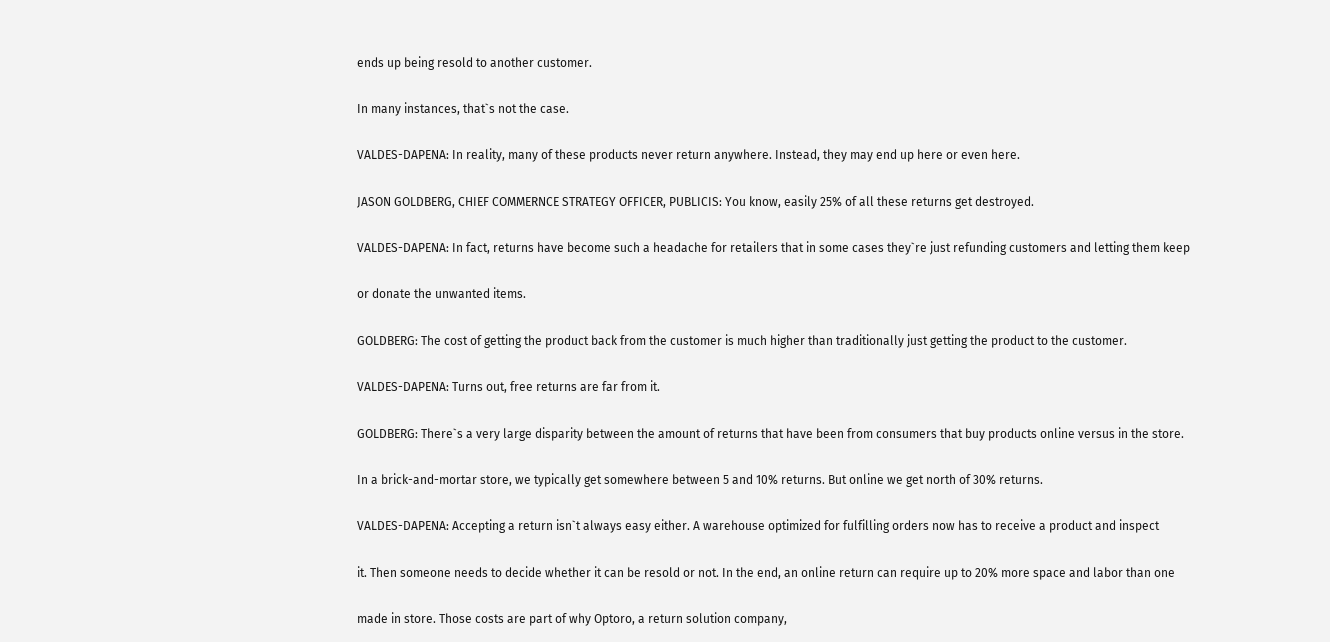ends up being resold to another customer.

In many instances, that`s not the case.

VALDES-DAPENA: In reality, many of these products never return anywhere. Instead, they may end up here or even here.

JASON GOLDBERG, CHIEF COMMERNCE STRATEGY OFFICER, PUBLICIS: You know, easily 25% of all these returns get destroyed.

VALDES-DAPENA: In fact, returns have become such a headache for retailers that in some cases they`re just refunding customers and letting them keep

or donate the unwanted items.

GOLDBERG: The cost of getting the product back from the customer is much higher than traditionally just getting the product to the customer.

VALDES-DAPENA: Turns out, free returns are far from it.

GOLDBERG: There`s a very large disparity between the amount of returns that have been from consumers that buy products online versus in the store.

In a brick-and-mortar store, we typically get somewhere between 5 and 10% returns. But online we get north of 30% returns.

VALDES-DAPENA: Accepting a return isn`t always easy either. A warehouse optimized for fulfilling orders now has to receive a product and inspect

it. Then someone needs to decide whether it can be resold or not. In the end, an online return can require up to 20% more space and labor than one

made in store. Those costs are part of why Optoro, a return solution company,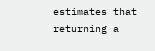estimates that returning a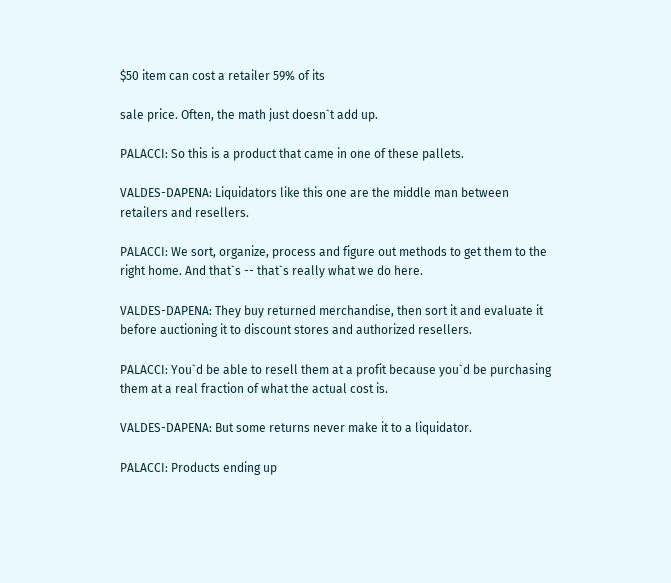$50 item can cost a retailer 59% of its

sale price. Often, the math just doesn`t add up.

PALACCI: So this is a product that came in one of these pallets.

VALDES-DAPENA: Liquidators like this one are the middle man between retailers and resellers.

PALACCI: We sort, organize, process and figure out methods to get them to the right home. And that`s -- that`s really what we do here.

VALDES-DAPENA: They buy returned merchandise, then sort it and evaluate it before auctioning it to discount stores and authorized resellers.

PALACCI: You`d be able to resell them at a profit because you`d be purchasing them at a real fraction of what the actual cost is.

VALDES-DAPENA: But some returns never make it to a liquidator.

PALACCI: Products ending up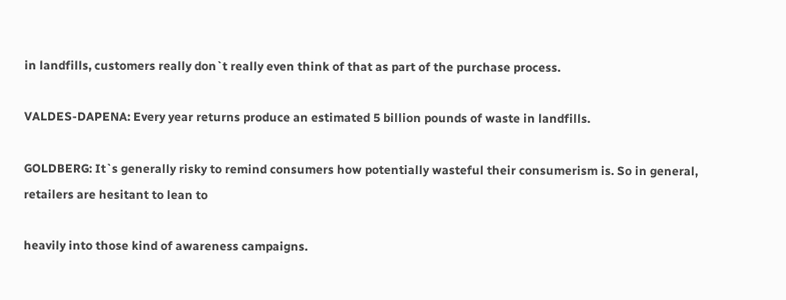in landfills, customers really don`t really even think of that as part of the purchase process.

VALDES-DAPENA: Every year returns produce an estimated 5 billion pounds of waste in landfills.

GOLDBERG: It`s generally risky to remind consumers how potentially wasteful their consumerism is. So in general, retailers are hesitant to lean to

heavily into those kind of awareness campaigns.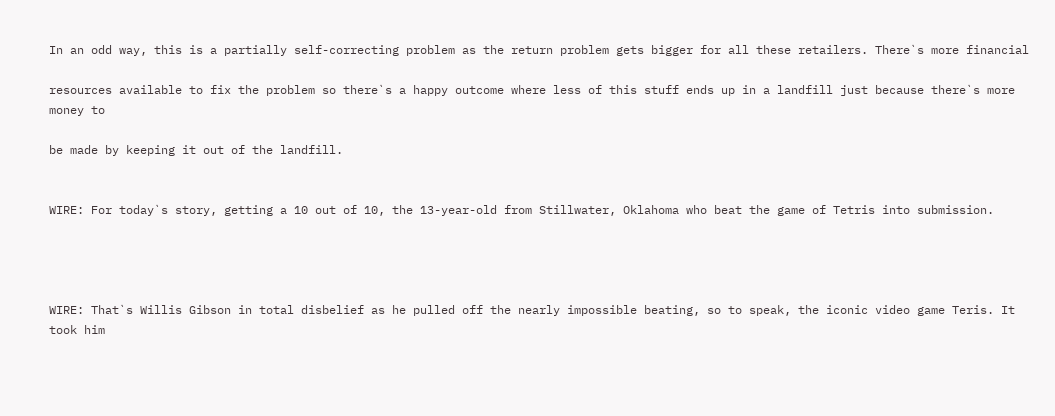In an odd way, this is a partially self-correcting problem as the return problem gets bigger for all these retailers. There`s more financial

resources available to fix the problem so there`s a happy outcome where less of this stuff ends up in a landfill just because there`s more money to

be made by keeping it out of the landfill.


WIRE: For today`s story, getting a 10 out of 10, the 13-year-old from Stillwater, Oklahoma who beat the game of Tetris into submission.




WIRE: That`s Willis Gibson in total disbelief as he pulled off the nearly impossible beating, so to speak, the iconic video game Teris. It took him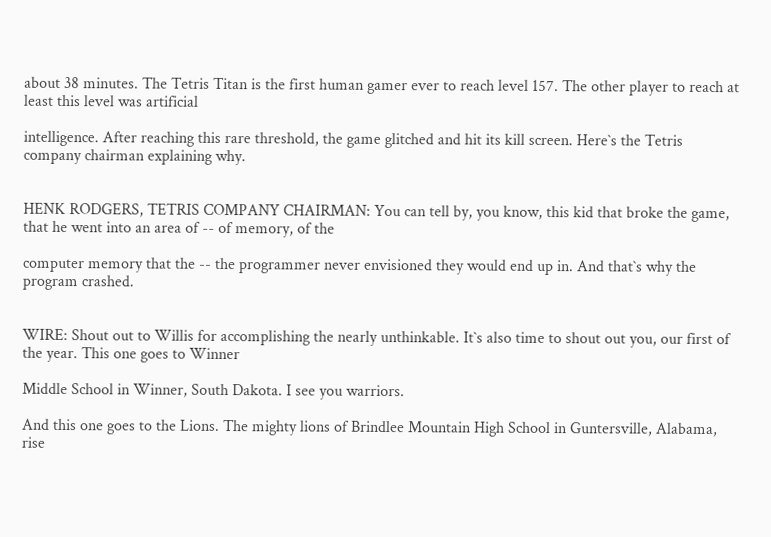about 38 minutes. The Tetris Titan is the first human gamer ever to reach level 157. The other player to reach at least this level was artificial

intelligence. After reaching this rare threshold, the game glitched and hit its kill screen. Here`s the Tetris company chairman explaining why.


HENK RODGERS, TETRIS COMPANY CHAIRMAN: You can tell by, you know, this kid that broke the game, that he went into an area of -- of memory, of the

computer memory that the -- the programmer never envisioned they would end up in. And that`s why the program crashed.


WIRE: Shout out to Willis for accomplishing the nearly unthinkable. It`s also time to shout out you, our first of the year. This one goes to Winner

Middle School in Winner, South Dakota. I see you warriors.

And this one goes to the Lions. The mighty lions of Brindlee Mountain High School in Guntersville, Alabama, rise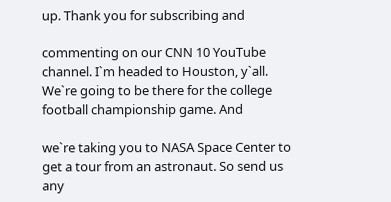up. Thank you for subscribing and

commenting on our CNN 10 YouTube channel. I`m headed to Houston, y`all. We`re going to be there for the college football championship game. And

we`re taking you to NASA Space Center to get a tour from an astronaut. So send us any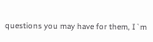questions you may have for them, I`m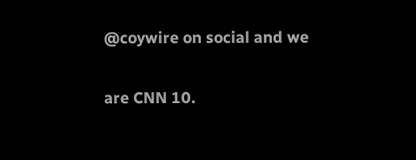@coywire on social and we

are CNN 10.